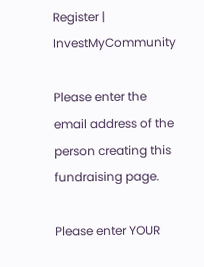Register | InvestMyCommunity

Please enter the email address of the person creating this fundraising page.

Please enter YOUR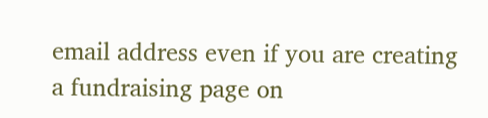email address even if you are creating a fundraising page on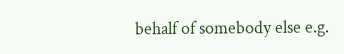behalf of somebody else e.g.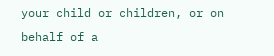your child or children, or on behalf of a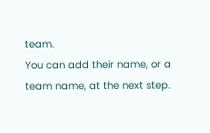team.
You can add their name, or a team name, at the next step.